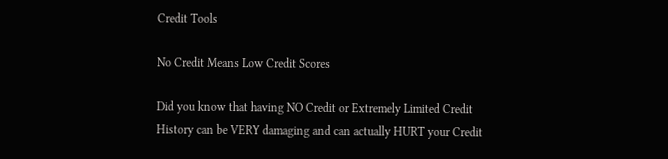Credit Tools

No Credit Means Low Credit Scores

Did you know that having NO Credit or Extremely Limited Credit History can be VERY damaging and can actually HURT your Credit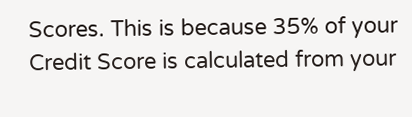Scores. This is because 35% of your Credit Score is calculated from your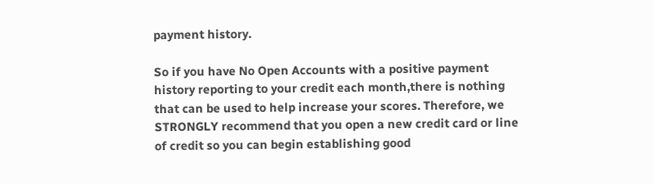payment history.

So if you have No Open Accounts with a positive payment history reporting to your credit each month,there is nothing that can be used to help increase your scores. Therefore, we STRONGLY recommend that you open a new credit card or line of credit so you can begin establishing good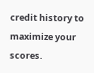credit history to maximize your scores.